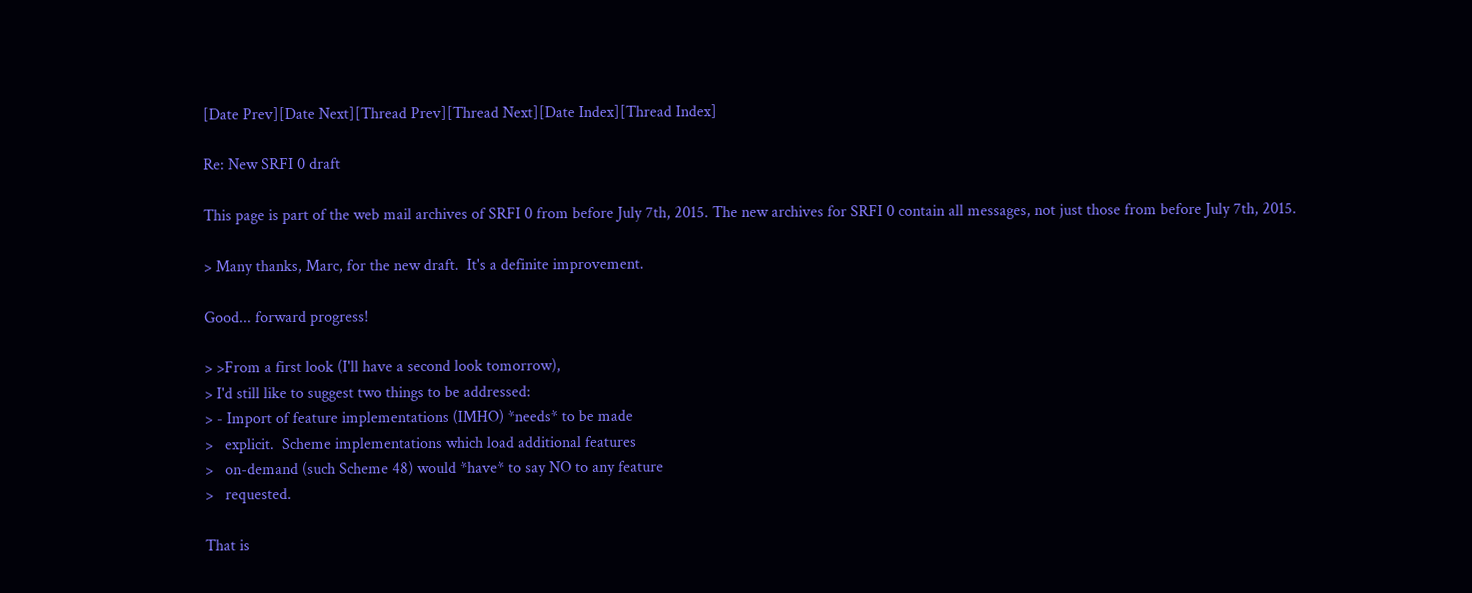[Date Prev][Date Next][Thread Prev][Thread Next][Date Index][Thread Index]

Re: New SRFI 0 draft

This page is part of the web mail archives of SRFI 0 from before July 7th, 2015. The new archives for SRFI 0 contain all messages, not just those from before July 7th, 2015.

> Many thanks, Marc, for the new draft.  It's a definite improvement.

Good... forward progress!

> >From a first look (I'll have a second look tomorrow),
> I'd still like to suggest two things to be addressed:
> - Import of feature implementations (IMHO) *needs* to be made
>   explicit.  Scheme implementations which load additional features
>   on-demand (such Scheme 48) would *have* to say NO to any feature
>   requested.

That is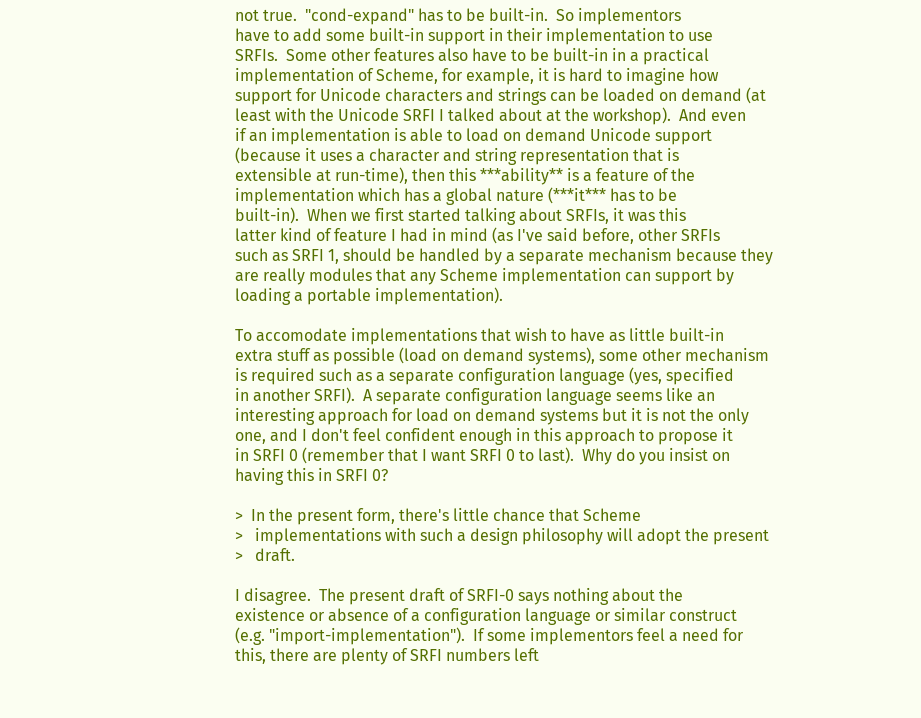not true.  "cond-expand" has to be built-in.  So implementors
have to add some built-in support in their implementation to use
SRFIs.  Some other features also have to be built-in in a practical
implementation of Scheme, for example, it is hard to imagine how
support for Unicode characters and strings can be loaded on demand (at
least with the Unicode SRFI I talked about at the workshop).  And even
if an implementation is able to load on demand Unicode support
(because it uses a character and string representation that is
extensible at run-time), then this ***ability** is a feature of the
implementation which has a global nature (***it*** has to be
built-in).  When we first started talking about SRFIs, it was this
latter kind of feature I had in mind (as I've said before, other SRFIs
such as SRFI 1, should be handled by a separate mechanism because they
are really modules that any Scheme implementation can support by
loading a portable implementation).

To accomodate implementations that wish to have as little built-in
extra stuff as possible (load on demand systems), some other mechanism
is required such as a separate configuration language (yes, specified
in another SRFI).  A separate configuration language seems like an
interesting approach for load on demand systems but it is not the only
one, and I don't feel confident enough in this approach to propose it
in SRFI 0 (remember that I want SRFI 0 to last).  Why do you insist on
having this in SRFI 0?

>  In the present form, there's little chance that Scheme
>   implementations with such a design philosophy will adopt the present
>   draft.

I disagree.  The present draft of SRFI-0 says nothing about the
existence or absence of a configuration language or similar construct
(e.g. "import-implementation").  If some implementors feel a need for
this, there are plenty of SRFI numbers left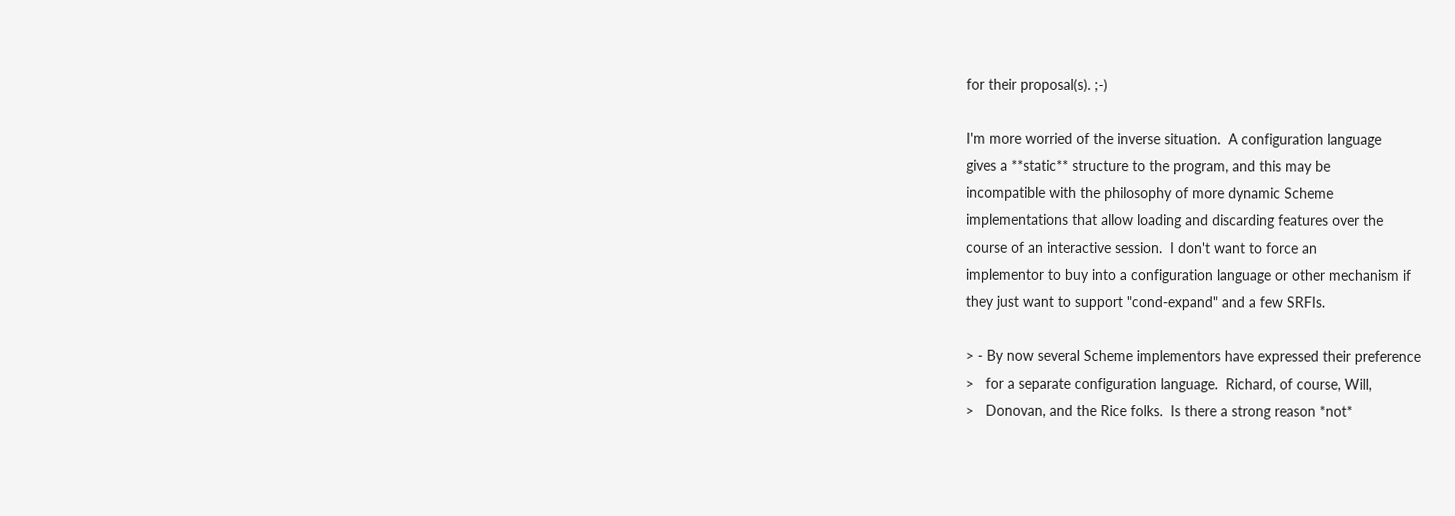for their proposal(s). ;-)

I'm more worried of the inverse situation.  A configuration language
gives a **static** structure to the program, and this may be
incompatible with the philosophy of more dynamic Scheme
implementations that allow loading and discarding features over the
course of an interactive session.  I don't want to force an
implementor to buy into a configuration language or other mechanism if
they just want to support "cond-expand" and a few SRFIs.

> - By now several Scheme implementors have expressed their preference
>   for a separate configuration language.  Richard, of course, Will,
>   Donovan, and the Rice folks.  Is there a strong reason *not*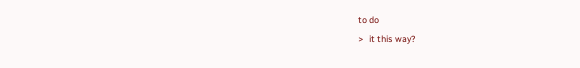to do
>   it this way?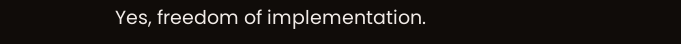Yes, freedom of implementation.